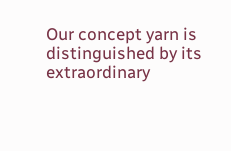Our concept yarn is distinguished by its extraordinary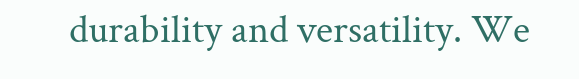durability and versatility. We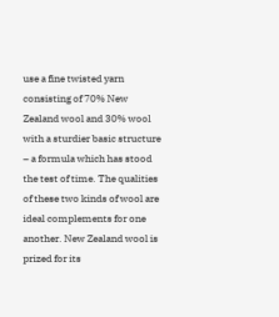use a fine twisted yarn consisting of 70% New Zealand wool and 30% wool with a sturdier basic structure – a formula which has stood the test of time. The qualities of these two kinds of wool are ideal complements for one another. New Zealand wool is prized for its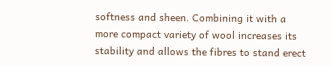softness and sheen. Combining it with a more compact variety of wool increases its stability and allows the fibres to stand erect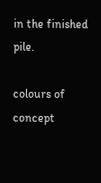in the finished pile.

colours of concept